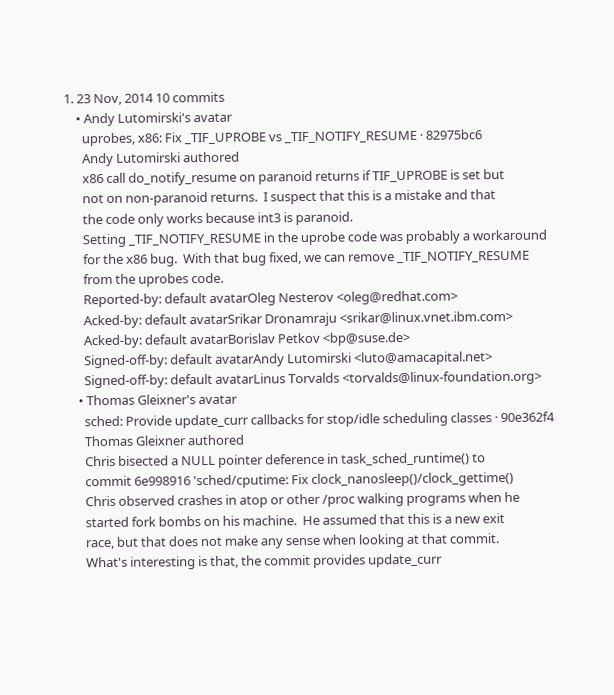1. 23 Nov, 2014 10 commits
    • Andy Lutomirski's avatar
      uprobes, x86: Fix _TIF_UPROBE vs _TIF_NOTIFY_RESUME · 82975bc6
      Andy Lutomirski authored
      x86 call do_notify_resume on paranoid returns if TIF_UPROBE is set but
      not on non-paranoid returns.  I suspect that this is a mistake and that
      the code only works because int3 is paranoid.
      Setting _TIF_NOTIFY_RESUME in the uprobe code was probably a workaround
      for the x86 bug.  With that bug fixed, we can remove _TIF_NOTIFY_RESUME
      from the uprobes code.
      Reported-by: default avatarOleg Nesterov <oleg@redhat.com>
      Acked-by: default avatarSrikar Dronamraju <srikar@linux.vnet.ibm.com>
      Acked-by: default avatarBorislav Petkov <bp@suse.de>
      Signed-off-by: default avatarAndy Lutomirski <luto@amacapital.net>
      Signed-off-by: default avatarLinus Torvalds <torvalds@linux-foundation.org>
    • Thomas Gleixner's avatar
      sched: Provide update_curr callbacks for stop/idle scheduling classes · 90e362f4
      Thomas Gleixner authored
      Chris bisected a NULL pointer deference in task_sched_runtime() to
      commit 6e998916 'sched/cputime: Fix clock_nanosleep()/clock_gettime()
      Chris observed crashes in atop or other /proc walking programs when he
      started fork bombs on his machine.  He assumed that this is a new exit
      race, but that does not make any sense when looking at that commit.
      What's interesting is that, the commit provides update_curr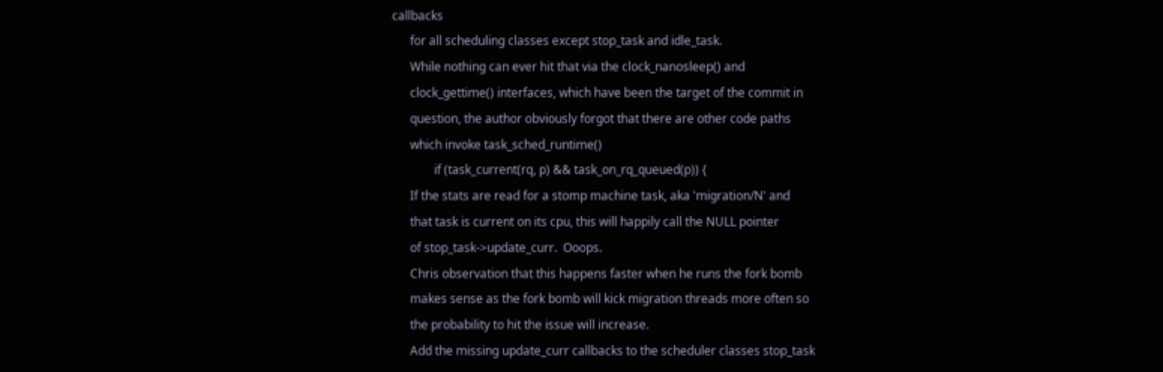callbacks
      for all scheduling classes except stop_task and idle_task.
      While nothing can ever hit that via the clock_nanosleep() and
      clock_gettime() interfaces, which have been the target of the commit in
      question, the author obviously forgot that there are other code paths
      which invoke task_sched_runtime()
              if (task_current(rq, p) && task_on_rq_queued(p)) {
      If the stats are read for a stomp machine task, aka 'migration/N' and
      that task is current on its cpu, this will happily call the NULL pointer
      of stop_task->update_curr.  Ooops.
      Chris observation that this happens faster when he runs the fork bomb
      makes sense as the fork bomb will kick migration threads more often so
      the probability to hit the issue will increase.
      Add the missing update_curr callbacks to the scheduler classes stop_task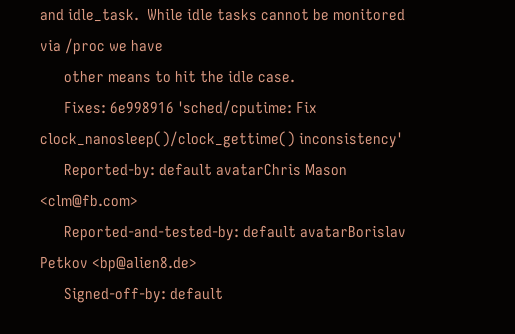and idle_task.  While idle tasks cannot be monitored via /proc we have
      other means to hit the idle case.
      Fixes: 6e998916 'sched/cputime: Fix clock_nanosleep()/clock_gettime() inconsistency'
      Reported-by: default avatarChris Mason <clm@fb.com>
      Reported-and-tested-by: default avatarBorislav Petkov <bp@alien8.de>
      Signed-off-by: default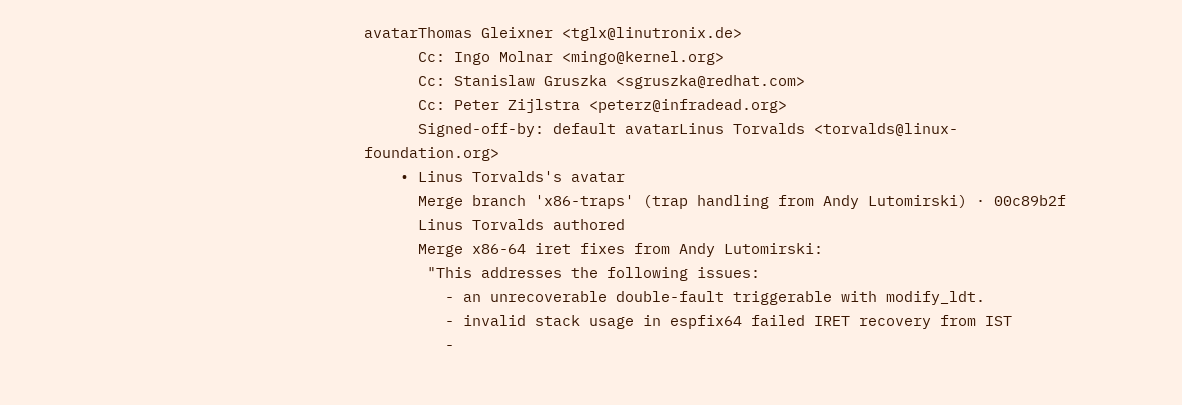avatarThomas Gleixner <tglx@linutronix.de>
      Cc: Ingo Molnar <mingo@kernel.org>
      Cc: Stanislaw Gruszka <sgruszka@redhat.com>
      Cc: Peter Zijlstra <peterz@infradead.org>
      Signed-off-by: default avatarLinus Torvalds <torvalds@linux-foundation.org>
    • Linus Torvalds's avatar
      Merge branch 'x86-traps' (trap handling from Andy Lutomirski) · 00c89b2f
      Linus Torvalds authored
      Merge x86-64 iret fixes from Andy Lutomirski:
       "This addresses the following issues:
         - an unrecoverable double-fault triggerable with modify_ldt.
         - invalid stack usage in espfix64 failed IRET recovery from IST
         -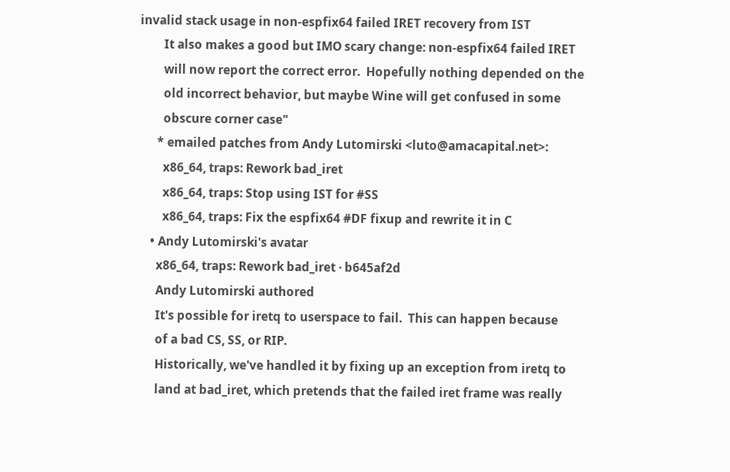invalid stack usage in non-espfix64 failed IRET recovery from IST
        It also makes a good but IMO scary change: non-espfix64 failed IRET
        will now report the correct error.  Hopefully nothing depended on the
        old incorrect behavior, but maybe Wine will get confused in some
        obscure corner case"
      * emailed patches from Andy Lutomirski <luto@amacapital.net>:
        x86_64, traps: Rework bad_iret
        x86_64, traps: Stop using IST for #SS
        x86_64, traps: Fix the espfix64 #DF fixup and rewrite it in C
    • Andy Lutomirski's avatar
      x86_64, traps: Rework bad_iret · b645af2d
      Andy Lutomirski authored
      It's possible for iretq to userspace to fail.  This can happen because
      of a bad CS, SS, or RIP.
      Historically, we've handled it by fixing up an exception from iretq to
      land at bad_iret, which pretends that the failed iret frame was really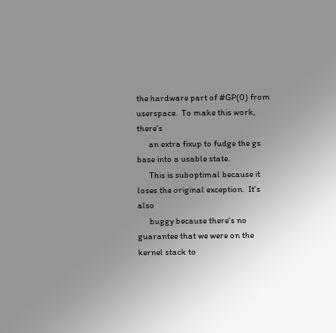the hardware part of #GP(0) from userspace.  To make this work, there's
      an extra fixup to fudge the gs base into a usable state.
      This is suboptimal because it loses the original exception.  It's also
      buggy because there's no guarantee that we were on the kernel stack to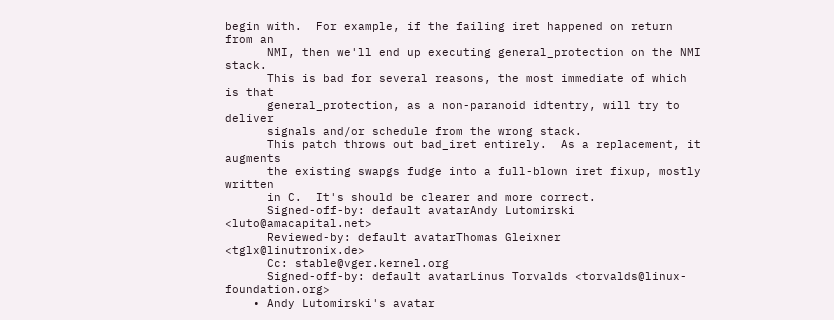begin with.  For example, if the failing iret happened on return from an
      NMI, then we'll end up executing general_protection on the NMI stack.
      This is bad for several reasons, the most immediate of which is that
      general_protection, as a non-paranoid idtentry, will try to deliver
      signals and/or schedule from the wrong stack.
      This patch throws out bad_iret entirely.  As a replacement, it augments
      the existing swapgs fudge into a full-blown iret fixup, mostly written
      in C.  It's should be clearer and more correct.
      Signed-off-by: default avatarAndy Lutomirski <luto@amacapital.net>
      Reviewed-by: default avatarThomas Gleixner <tglx@linutronix.de>
      Cc: stable@vger.kernel.org
      Signed-off-by: default avatarLinus Torvalds <torvalds@linux-foundation.org>
    • Andy Lutomirski's avatar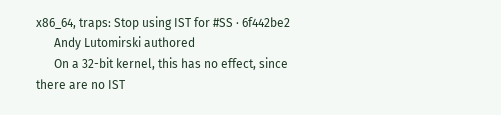x86_64, traps: Stop using IST for #SS · 6f442be2
      Andy Lutomirski authored
      On a 32-bit kernel, this has no effect, since there are no IST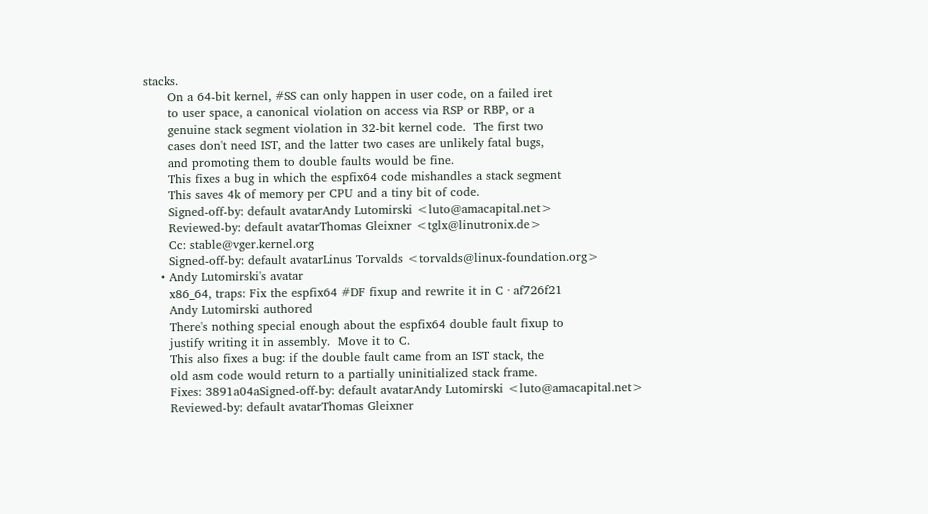stacks.
      On a 64-bit kernel, #SS can only happen in user code, on a failed iret
      to user space, a canonical violation on access via RSP or RBP, or a
      genuine stack segment violation in 32-bit kernel code.  The first two
      cases don't need IST, and the latter two cases are unlikely fatal bugs,
      and promoting them to double faults would be fine.
      This fixes a bug in which the espfix64 code mishandles a stack segment
      This saves 4k of memory per CPU and a tiny bit of code.
      Signed-off-by: default avatarAndy Lutomirski <luto@amacapital.net>
      Reviewed-by: default avatarThomas Gleixner <tglx@linutronix.de>
      Cc: stable@vger.kernel.org
      Signed-off-by: default avatarLinus Torvalds <torvalds@linux-foundation.org>
    • Andy Lutomirski's avatar
      x86_64, traps: Fix the espfix64 #DF fixup and rewrite it in C · af726f21
      Andy Lutomirski authored
      There's nothing special enough about the espfix64 double fault fixup to
      justify writing it in assembly.  Move it to C.
      This also fixes a bug: if the double fault came from an IST stack, the
      old asm code would return to a partially uninitialized stack frame.
      Fixes: 3891a04aSigned-off-by: default avatarAndy Lutomirski <luto@amacapital.net>
      Reviewed-by: default avatarThomas Gleixner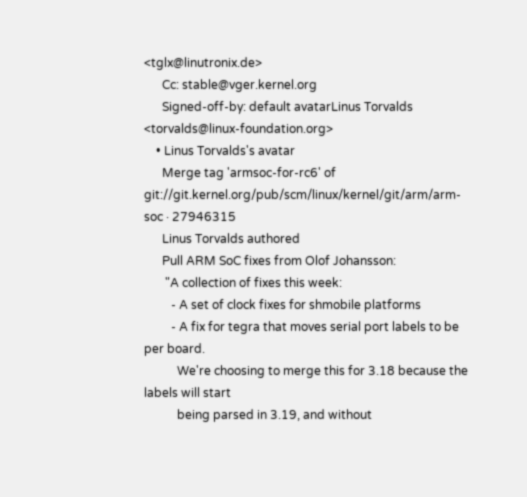<tglx@linutronix.de>
      Cc: stable@vger.kernel.org
      Signed-off-by: default avatarLinus Torvalds <torvalds@linux-foundation.org>
    • Linus Torvalds's avatar
      Merge tag 'armsoc-for-rc6' of git://git.kernel.org/pub/scm/linux/kernel/git/arm/arm-soc · 27946315
      Linus Torvalds authored
      Pull ARM SoC fixes from Olof Johansson:
       "A collection of fixes this week:
         - A set of clock fixes for shmobile platforms
         - A fix for tegra that moves serial port labels to be per board.
           We're choosing to merge this for 3.18 because the labels will start
           being parsed in 3.19, and without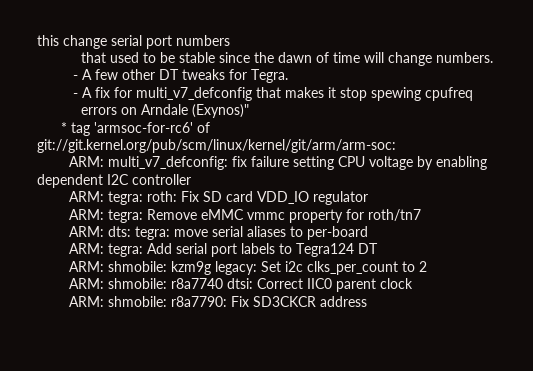this change serial port numbers
           that used to be stable since the dawn of time will change numbers.
         - A few other DT tweaks for Tegra.
         - A fix for multi_v7_defconfig that makes it stop spewing cpufreq
           errors on Arndale (Exynos)"
      * tag 'armsoc-for-rc6' of git://git.kernel.org/pub/scm/linux/kernel/git/arm/arm-soc:
        ARM: multi_v7_defconfig: fix failure setting CPU voltage by enabling dependent I2C controller
        ARM: tegra: roth: Fix SD card VDD_IO regulator
        ARM: tegra: Remove eMMC vmmc property for roth/tn7
        ARM: dts: tegra: move serial aliases to per-board
        ARM: tegra: Add serial port labels to Tegra124 DT
        ARM: shmobile: kzm9g legacy: Set i2c clks_per_count to 2
        ARM: shmobile: r8a7740 dtsi: Correct IIC0 parent clock
        ARM: shmobile: r8a7790: Fix SD3CKCR address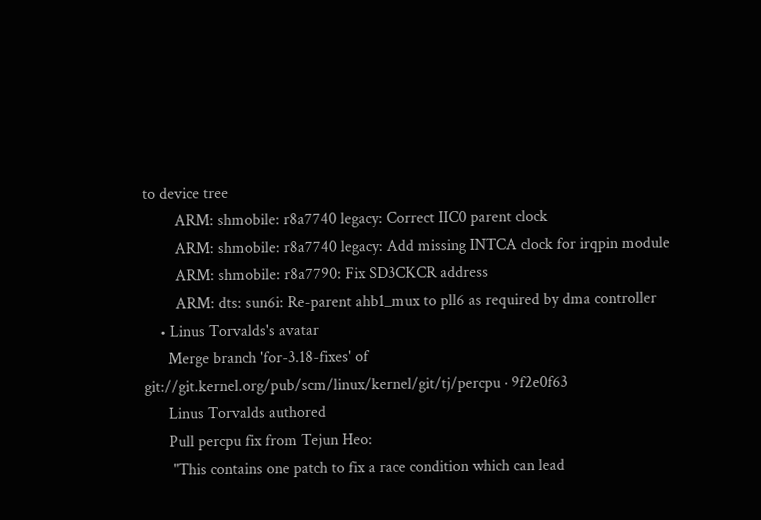to device tree
        ARM: shmobile: r8a7740 legacy: Correct IIC0 parent clock
        ARM: shmobile: r8a7740 legacy: Add missing INTCA clock for irqpin module
        ARM: shmobile: r8a7790: Fix SD3CKCR address
        ARM: dts: sun6i: Re-parent ahb1_mux to pll6 as required by dma controller
    • Linus Torvalds's avatar
      Merge branch 'for-3.18-fixes' of git://git.kernel.org/pub/scm/linux/kernel/git/tj/percpu · 9f2e0f63
      Linus Torvalds authored
      Pull percpu fix from Tejun Heo:
       "This contains one patch to fix a race condition which can lead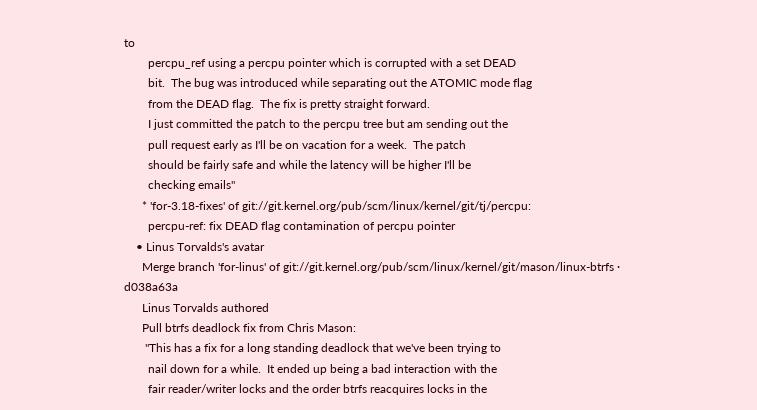to
        percpu_ref using a percpu pointer which is corrupted with a set DEAD
        bit.  The bug was introduced while separating out the ATOMIC mode flag
        from the DEAD flag.  The fix is pretty straight forward.
        I just committed the patch to the percpu tree but am sending out the
        pull request early as I'll be on vacation for a week.  The patch
        should be fairly safe and while the latency will be higher I'll be
        checking emails"
      * 'for-3.18-fixes' of git://git.kernel.org/pub/scm/linux/kernel/git/tj/percpu:
        percpu-ref: fix DEAD flag contamination of percpu pointer
    • Linus Torvalds's avatar
      Merge branch 'for-linus' of git://git.kernel.org/pub/scm/linux/kernel/git/mason/linux-btrfs · d038a63a
      Linus Torvalds authored
      Pull btrfs deadlock fix from Chris Mason:
       "This has a fix for a long standing deadlock that we've been trying to
        nail down for a while.  It ended up being a bad interaction with the
        fair reader/writer locks and the order btrfs reacquires locks in the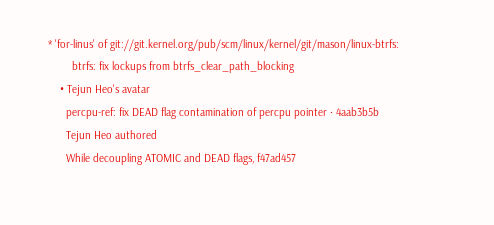* 'for-linus' of git://git.kernel.org/pub/scm/linux/kernel/git/mason/linux-btrfs:
        btrfs: fix lockups from btrfs_clear_path_blocking
    • Tejun Heo's avatar
      percpu-ref: fix DEAD flag contamination of percpu pointer · 4aab3b5b
      Tejun Heo authored
      While decoupling ATOMIC and DEAD flags, f47ad457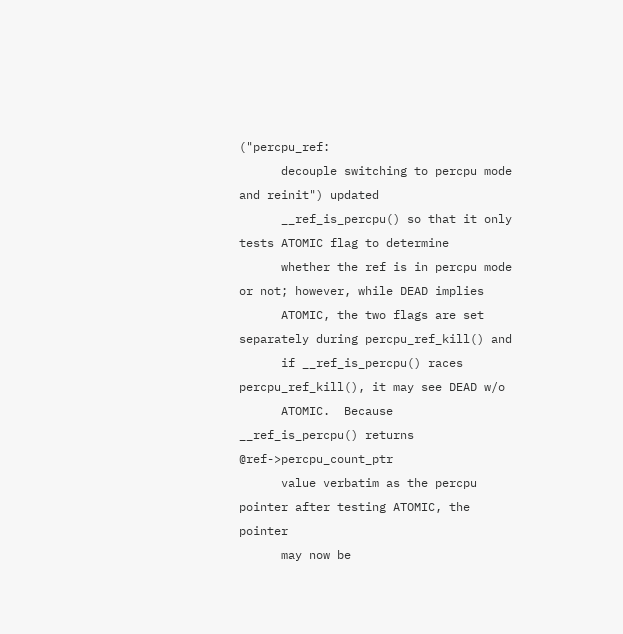("percpu_ref:
      decouple switching to percpu mode and reinit") updated
      __ref_is_percpu() so that it only tests ATOMIC flag to determine
      whether the ref is in percpu mode or not; however, while DEAD implies
      ATOMIC, the two flags are set separately during percpu_ref_kill() and
      if __ref_is_percpu() races percpu_ref_kill(), it may see DEAD w/o
      ATOMIC.  Because __ref_is_percpu() returns @ref->percpu_count_ptr
      value verbatim as the percpu pointer after testing ATOMIC, the pointer
      may now be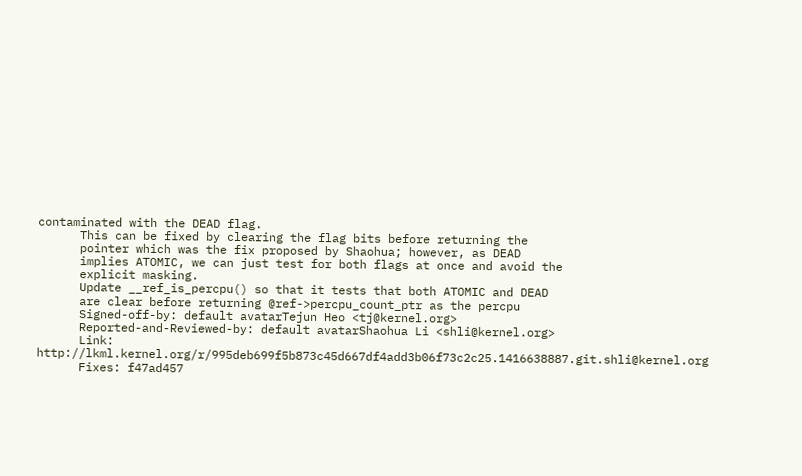contaminated with the DEAD flag.
      This can be fixed by clearing the flag bits before returning the
      pointer which was the fix proposed by Shaohua; however, as DEAD
      implies ATOMIC, we can just test for both flags at once and avoid the
      explicit masking.
      Update __ref_is_percpu() so that it tests that both ATOMIC and DEAD
      are clear before returning @ref->percpu_count_ptr as the percpu
      Signed-off-by: default avatarTejun Heo <tj@kernel.org>
      Reported-and-Reviewed-by: default avatarShaohua Li <shli@kernel.org>
      Link: http://lkml.kernel.org/r/995deb699f5b873c45d667df4add3b06f73c2c25.1416638887.git.shli@kernel.org
      Fixes: f47ad457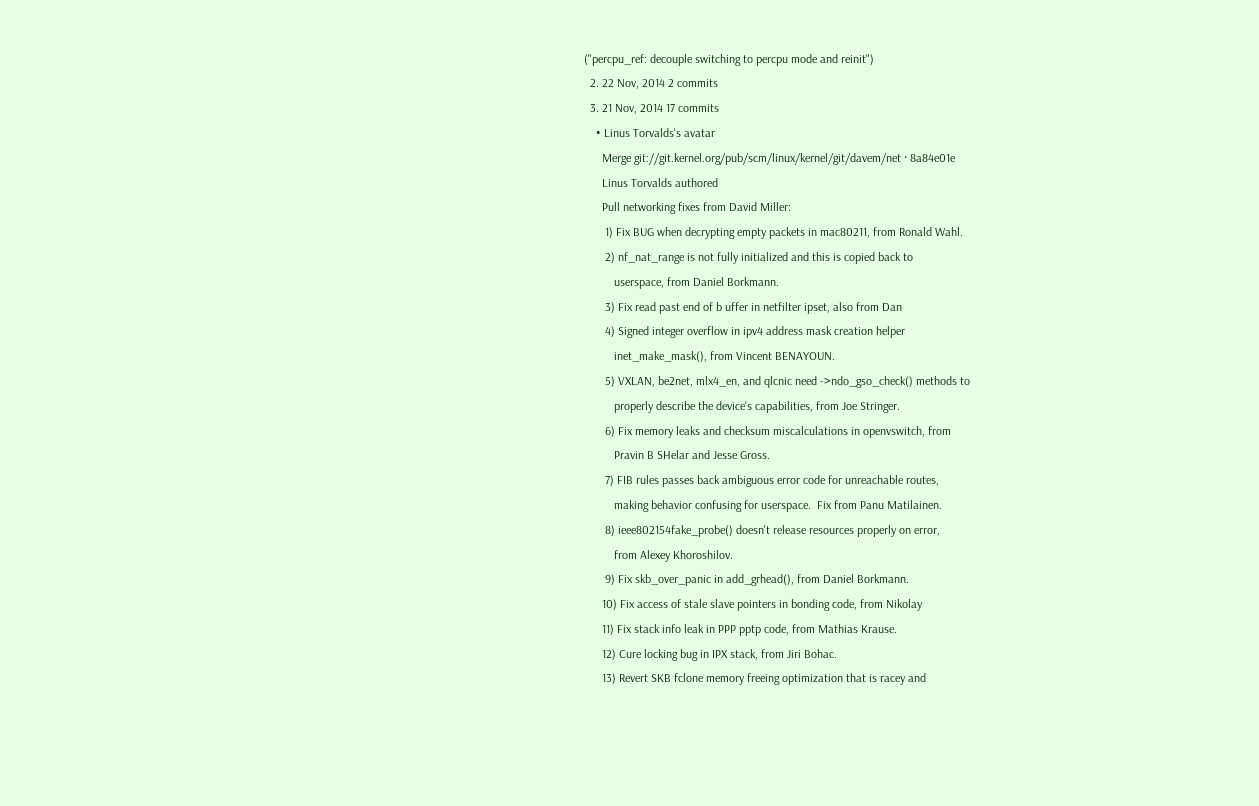("percpu_ref: decouple switching to percpu mode and reinit")
  2. 22 Nov, 2014 2 commits
  3. 21 Nov, 2014 17 commits
    • Linus Torvalds's avatar
      Merge git://git.kernel.org/pub/scm/linux/kernel/git/davem/net · 8a84e01e
      Linus Torvalds authored
      Pull networking fixes from David Miller:
       1) Fix BUG when decrypting empty packets in mac80211, from Ronald Wahl.
       2) nf_nat_range is not fully initialized and this is copied back to
          userspace, from Daniel Borkmann.
       3) Fix read past end of b uffer in netfilter ipset, also from Dan
       4) Signed integer overflow in ipv4 address mask creation helper
          inet_make_mask(), from Vincent BENAYOUN.
       5) VXLAN, be2net, mlx4_en, and qlcnic need ->ndo_gso_check() methods to
          properly describe the device's capabilities, from Joe Stringer.
       6) Fix memory leaks and checksum miscalculations in openvswitch, from
          Pravin B SHelar and Jesse Gross.
       7) FIB rules passes back ambiguous error code for unreachable routes,
          making behavior confusing for userspace.  Fix from Panu Matilainen.
       8) ieee802154fake_probe() doesn't release resources properly on error,
          from Alexey Khoroshilov.
       9) Fix skb_over_panic in add_grhead(), from Daniel Borkmann.
      10) Fix access of stale slave pointers in bonding code, from Nikolay
      11) Fix stack info leak in PPP pptp code, from Mathias Krause.
      12) Cure locking bug in IPX stack, from Jiri Bohac.
      13) Revert SKB fclone memory freeing optimization that is racey and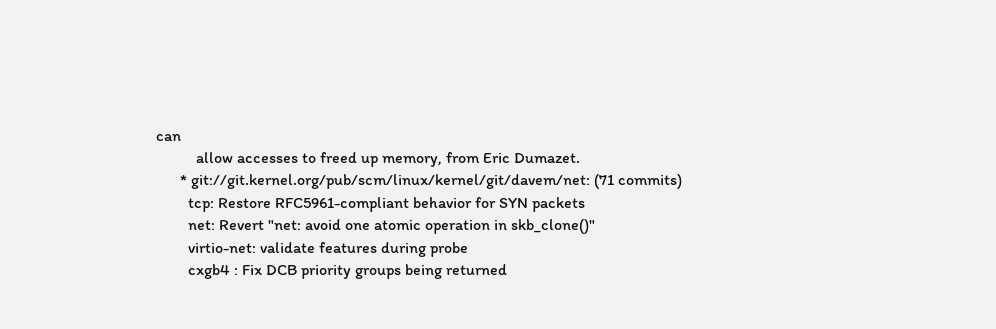can
          allow accesses to freed up memory, from Eric Dumazet.
      * git://git.kernel.org/pub/scm/linux/kernel/git/davem/net: (71 commits)
        tcp: Restore RFC5961-compliant behavior for SYN packets
        net: Revert "net: avoid one atomic operation in skb_clone()"
        virtio-net: validate features during probe
        cxgb4 : Fix DCB priority groups being returned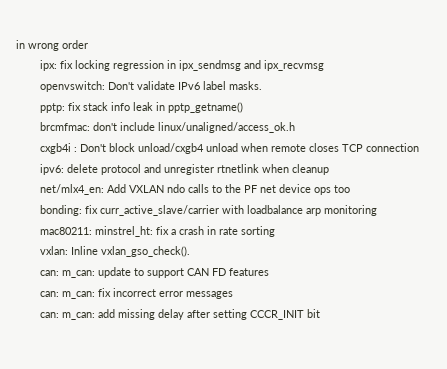in wrong order
        ipx: fix locking regression in ipx_sendmsg and ipx_recvmsg
        openvswitch: Don't validate IPv6 label masks.
        pptp: fix stack info leak in pptp_getname()
        brcmfmac: don't include linux/unaligned/access_ok.h
        cxgb4i : Don't block unload/cxgb4 unload when remote closes TCP connection
        ipv6: delete protocol and unregister rtnetlink when cleanup
        net/mlx4_en: Add VXLAN ndo calls to the PF net device ops too
        bonding: fix curr_active_slave/carrier with loadbalance arp monitoring
        mac80211: minstrel_ht: fix a crash in rate sorting
        vxlan: Inline vxlan_gso_check().
        can: m_can: update to support CAN FD features
        can: m_can: fix incorrect error messages
        can: m_can: add missing delay after setting CCCR_INIT bit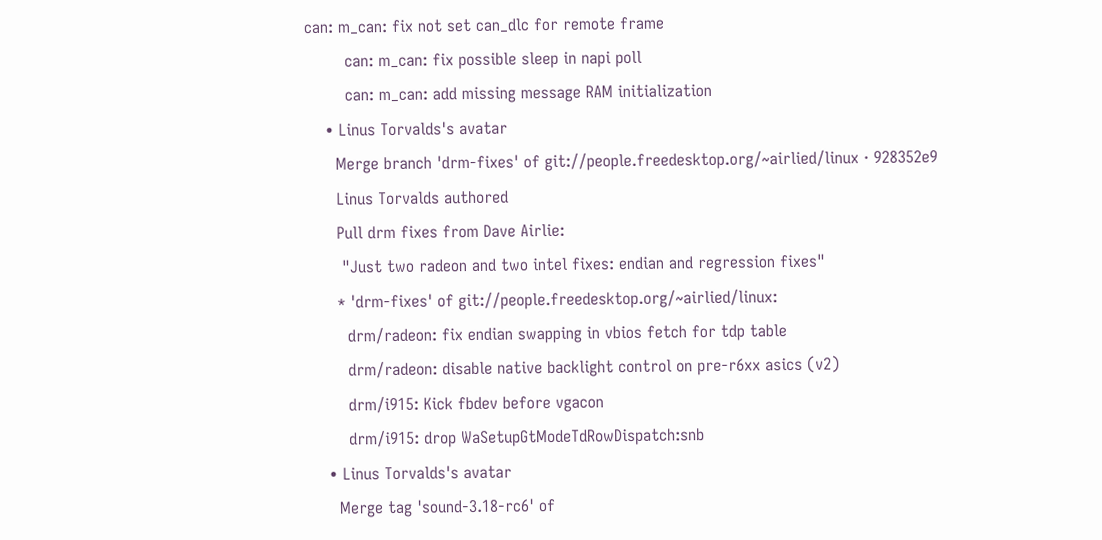can: m_can: fix not set can_dlc for remote frame
        can: m_can: fix possible sleep in napi poll
        can: m_can: add missing message RAM initialization
    • Linus Torvalds's avatar
      Merge branch 'drm-fixes' of git://people.freedesktop.org/~airlied/linux · 928352e9
      Linus Torvalds authored
      Pull drm fixes from Dave Airlie:
       "Just two radeon and two intel fixes: endian and regression fixes"
      * 'drm-fixes' of git://people.freedesktop.org/~airlied/linux:
        drm/radeon: fix endian swapping in vbios fetch for tdp table
        drm/radeon: disable native backlight control on pre-r6xx asics (v2)
        drm/i915: Kick fbdev before vgacon
        drm/i915: drop WaSetupGtModeTdRowDispatch:snb
    • Linus Torvalds's avatar
      Merge tag 'sound-3.18-rc6' of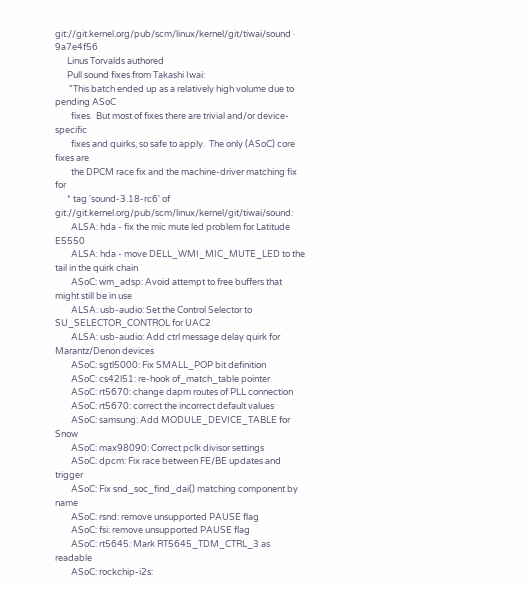git://git.kernel.org/pub/scm/linux/kernel/git/tiwai/sound · 9a7e4f56
      Linus Torvalds authored
      Pull sound fixes from Takashi Iwai:
       "This batch ended up as a relatively high volume due to pending ASoC
        fixes.  But most of fixes there are trivial and/or device- specific
        fixes and quirks, so safe to apply.  The only (ASoC) core fixes are
        the DPCM race fix and the machine-driver matching fix for
      * tag 'sound-3.18-rc6' of git://git.kernel.org/pub/scm/linux/kernel/git/tiwai/sound:
        ALSA: hda - fix the mic mute led problem for Latitude E5550
        ALSA: hda - move DELL_WMI_MIC_MUTE_LED to the tail in the quirk chain
        ASoC: wm_adsp: Avoid attempt to free buffers that might still be in use
        ALSA: usb-audio: Set the Control Selector to SU_SELECTOR_CONTROL for UAC2
        ALSA: usb-audio: Add ctrl message delay quirk for Marantz/Denon devices
        ASoC: sgtl5000: Fix SMALL_POP bit definition
        ASoC: cs42l51: re-hook of_match_table pointer
        ASoC: rt5670: change dapm routes of PLL connection
        ASoC: rt5670: correct the incorrect default values
        ASoC: samsung: Add MODULE_DEVICE_TABLE for Snow
        ASoC: max98090: Correct pclk divisor settings
        ASoC: dpcm: Fix race between FE/BE updates and trigger
        ASoC: Fix snd_soc_find_dai() matching component by name
        ASoC: rsnd: remove unsupported PAUSE flag
        ASoC: fsi: remove unsupported PAUSE flag
        ASoC: rt5645: Mark RT5645_TDM_CTRL_3 as readable
        ASoC: rockchip-i2s: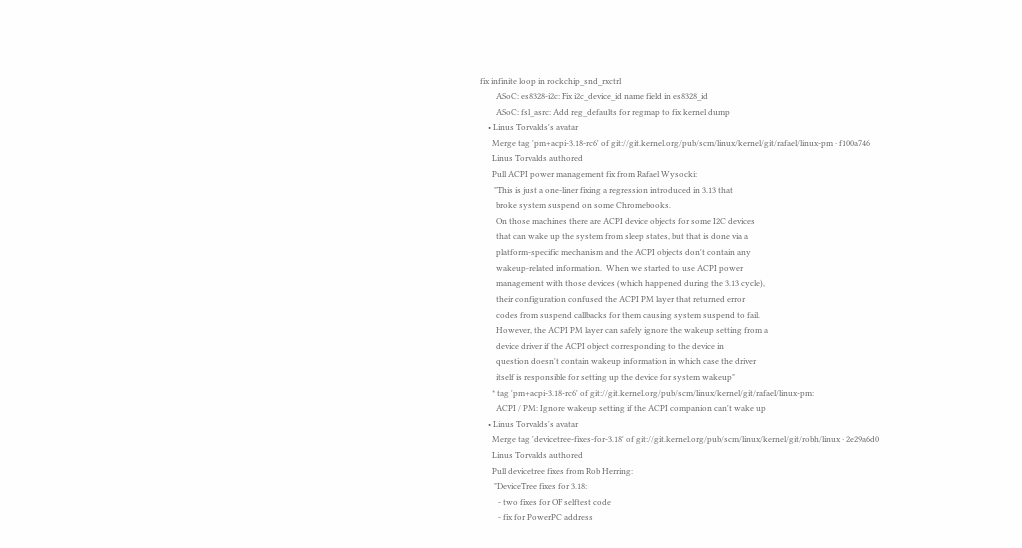fix infinite loop in rockchip_snd_rxctrl
        ASoC: es8328-i2c: Fix i2c_device_id name field in es8328_id
        ASoC: fsl_asrc: Add reg_defaults for regmap to fix kernel dump
    • Linus Torvalds's avatar
      Merge tag 'pm+acpi-3.18-rc6' of git://git.kernel.org/pub/scm/linux/kernel/git/rafael/linux-pm · f100a746
      Linus Torvalds authored
      Pull ACPI power management fix from Rafael Wysocki:
       "This is just a one-liner fixing a regression introduced in 3.13 that
        broke system suspend on some Chromebooks.
        On those machines there are ACPI device objects for some I2C devices
        that can wake up the system from sleep states, but that is done via a
        platform-specific mechanism and the ACPI objects don't contain any
        wakeup-related information.  When we started to use ACPI power
        management with those devices (which happened during the 3.13 cycle),
        their configuration confused the ACPI PM layer that returned error
        codes from suspend callbacks for them causing system suspend to fail.
        However, the ACPI PM layer can safely ignore the wakeup setting from a
        device driver if the ACPI object corresponding to the device in
        question doesn't contain wakeup information in which case the driver
        itself is responsible for setting up the device for system wakeup"
      * tag 'pm+acpi-3.18-rc6' of git://git.kernel.org/pub/scm/linux/kernel/git/rafael/linux-pm:
        ACPI / PM: Ignore wakeup setting if the ACPI companion can't wake up
    • Linus Torvalds's avatar
      Merge tag 'devicetree-fixes-for-3.18' of git://git.kernel.org/pub/scm/linux/kernel/git/robh/linux · 2e29a6d0
      Linus Torvalds authored
      Pull devicetree fixes from Rob Herring:
       "DeviceTree fixes for 3.18:
         - two fixes for OF selftest code
         - fix for PowerPC address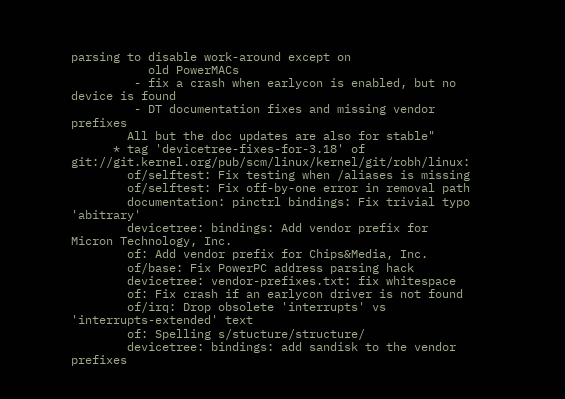parsing to disable work-around except on
           old PowerMACs
         - fix a crash when earlycon is enabled, but no device is found
         - DT documentation fixes and missing vendor prefixes
        All but the doc updates are also for stable"
      * tag 'devicetree-fixes-for-3.18' of git://git.kernel.org/pub/scm/linux/kernel/git/robh/linux:
        of/selftest: Fix testing when /aliases is missing
        of/selftest: Fix off-by-one error in removal path
        documentation: pinctrl bindings: Fix trivial typo 'abitrary'
        devicetree: bindings: Add vendor prefix for Micron Technology, Inc.
        of: Add vendor prefix for Chips&Media, Inc.
        of/base: Fix PowerPC address parsing hack
        devicetree: vendor-prefixes.txt: fix whitespace
        of: Fix crash if an earlycon driver is not found
        of/irq: Drop obsolete 'interrupts' vs 'interrupts-extended' text
        of: Spelling s/stucture/structure/
        devicetree: bindings: add sandisk to the vendor prefixes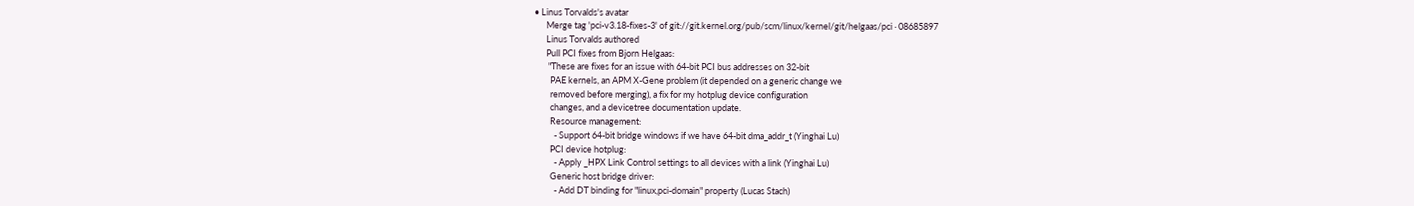• Linus Torvalds's avatar
      Merge tag 'pci-v3.18-fixes-3' of git://git.kernel.org/pub/scm/linux/kernel/git/helgaas/pci · 08685897
      Linus Torvalds authored
      Pull PCI fixes from Bjorn Helgaas:
       "These are fixes for an issue with 64-bit PCI bus addresses on 32-bit
        PAE kernels, an APM X-Gene problem (it depended on a generic change we
        removed before merging), a fix for my hotplug device configuration
        changes, and a devicetree documentation update.
        Resource management:
          - Support 64-bit bridge windows if we have 64-bit dma_addr_t (Yinghai Lu)
        PCI device hotplug:
          - Apply _HPX Link Control settings to all devices with a link (Yinghai Lu)
        Generic host bridge driver:
          - Add DT binding for "linux,pci-domain" property (Lucas Stach)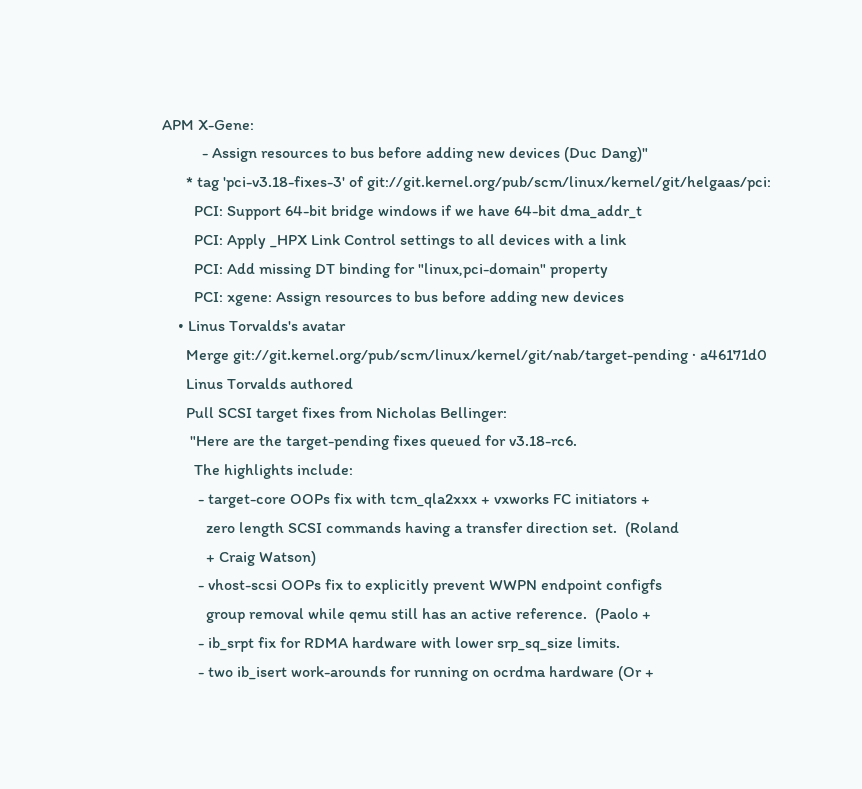APM X-Gene:
          - Assign resources to bus before adding new devices (Duc Dang)"
      * tag 'pci-v3.18-fixes-3' of git://git.kernel.org/pub/scm/linux/kernel/git/helgaas/pci:
        PCI: Support 64-bit bridge windows if we have 64-bit dma_addr_t
        PCI: Apply _HPX Link Control settings to all devices with a link
        PCI: Add missing DT binding for "linux,pci-domain" property
        PCI: xgene: Assign resources to bus before adding new devices
    • Linus Torvalds's avatar
      Merge git://git.kernel.org/pub/scm/linux/kernel/git/nab/target-pending · a46171d0
      Linus Torvalds authored
      Pull SCSI target fixes from Nicholas Bellinger:
       "Here are the target-pending fixes queued for v3.18-rc6.
        The highlights include:
         - target-core OOPs fix with tcm_qla2xxx + vxworks FC initiators +
           zero length SCSI commands having a transfer direction set.  (Roland
           + Craig Watson)
         - vhost-scsi OOPs fix to explicitly prevent WWPN endpoint configfs
           group removal while qemu still has an active reference.  (Paolo +
         - ib_srpt fix for RDMA hardware with lower srp_sq_size limits.
         - two ib_isert work-arounds for running on ocrdma hardware (Or +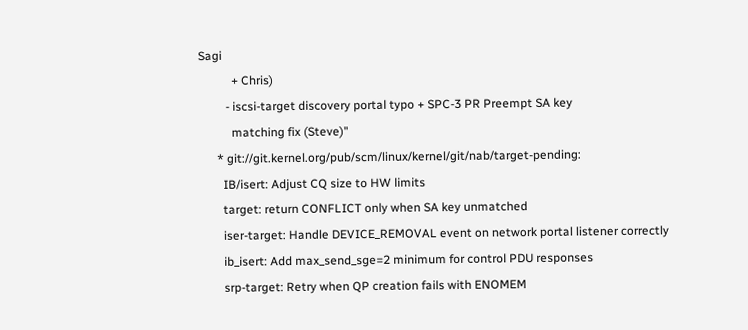Sagi
           + Chris)
         - iscsi-target discovery portal typo + SPC-3 PR Preempt SA key
           matching fix (Steve)"
      * git://git.kernel.org/pub/scm/linux/kernel/git/nab/target-pending:
        IB/isert: Adjust CQ size to HW limits
        target: return CONFLICT only when SA key unmatched
        iser-target: Handle DEVICE_REMOVAL event on network portal listener correctly
        ib_isert: Add max_send_sge=2 minimum for control PDU responses
        srp-target: Retry when QP creation fails with ENOMEM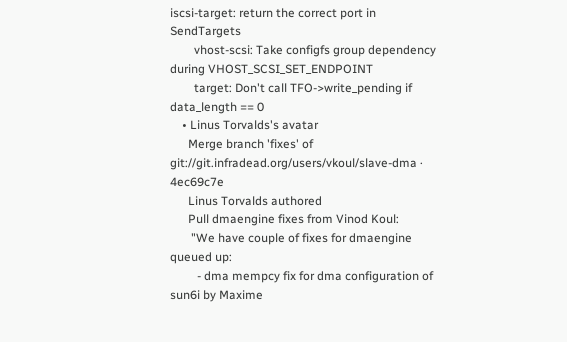iscsi-target: return the correct port in SendTargets
        vhost-scsi: Take configfs group dependency during VHOST_SCSI_SET_ENDPOINT
        target: Don't call TFO->write_pending if data_length == 0
    • Linus Torvalds's avatar
      Merge branch 'fixes' of git://git.infradead.org/users/vkoul/slave-dma · 4ec69c7e
      Linus Torvalds authored
      Pull dmaengine fixes from Vinod Koul:
       "We have couple of fixes for dmaengine queued up:
         - dma mempcy fix for dma configuration of sun6i by Maxime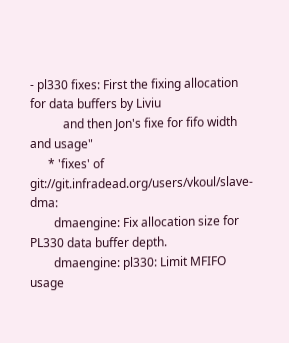- pl330 fixes: First the fixing allocation for data buffers by Liviu
           and then Jon's fixe for fifo width and usage"
      * 'fixes' of git://git.infradead.org/users/vkoul/slave-dma:
        dmaengine: Fix allocation size for PL330 data buffer depth.
        dmaengine: pl330: Limit MFIFO usage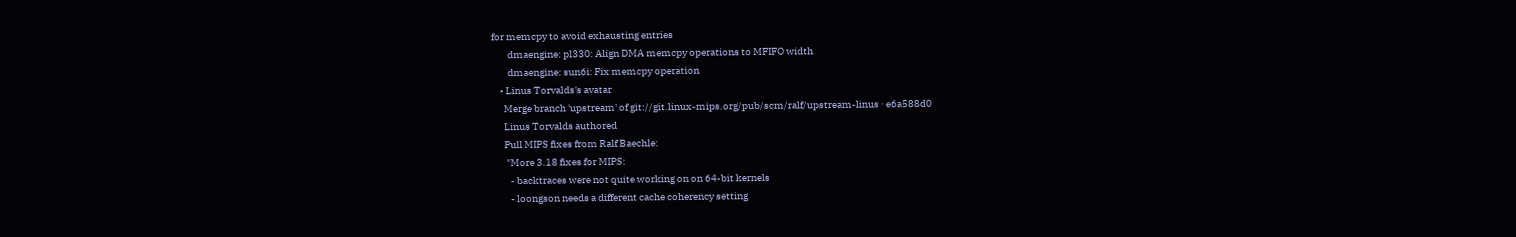for memcpy to avoid exhausting entries
        dmaengine: pl330: Align DMA memcpy operations to MFIFO width
        dmaengine: sun6i: Fix memcpy operation
    • Linus Torvalds's avatar
      Merge branch 'upstream' of git://git.linux-mips.org/pub/scm/ralf/upstream-linus · e6a588d0
      Linus Torvalds authored
      Pull MIPS fixes from Ralf Baechle:
       "More 3.18 fixes for MIPS:
         - backtraces were not quite working on on 64-bit kernels
         - loongson needs a different cache coherency setting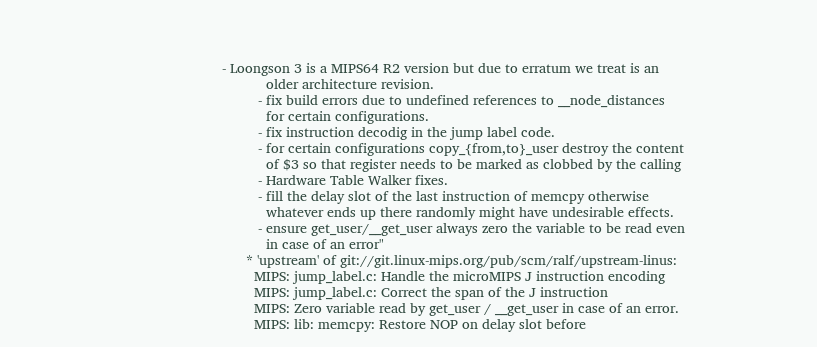- Loongson 3 is a MIPS64 R2 version but due to erratum we treat is an
           older architecture revision.
         - fix build errors due to undefined references to __node_distances
           for certain configurations.
         - fix instruction decodig in the jump label code.
         - for certain configurations copy_{from,to}_user destroy the content
           of $3 so that register needs to be marked as clobbed by the calling
         - Hardware Table Walker fixes.
         - fill the delay slot of the last instruction of memcpy otherwise
           whatever ends up there randomly might have undesirable effects.
         - ensure get_user/__get_user always zero the variable to be read even
           in case of an error"
      * 'upstream' of git://git.linux-mips.org/pub/scm/ralf/upstream-linus:
        MIPS: jump_label.c: Handle the microMIPS J instruction encoding
        MIPS: jump_label.c: Correct the span of the J instruction
        MIPS: Zero variable read by get_user / __get_user in case of an error.
        MIPS: lib: memcpy: Restore NOP on delay slot before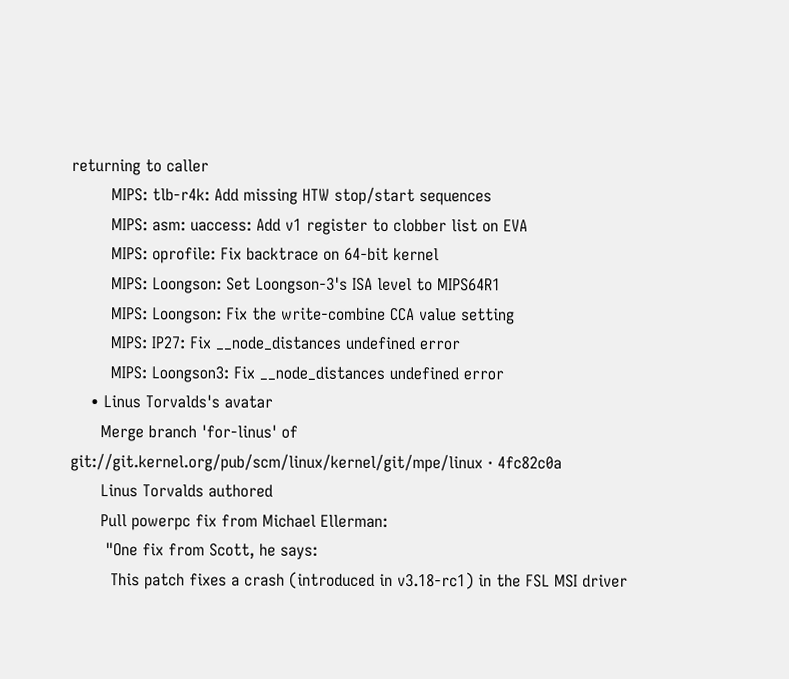returning to caller
        MIPS: tlb-r4k: Add missing HTW stop/start sequences
        MIPS: asm: uaccess: Add v1 register to clobber list on EVA
        MIPS: oprofile: Fix backtrace on 64-bit kernel
        MIPS: Loongson: Set Loongson-3's ISA level to MIPS64R1
        MIPS: Loongson: Fix the write-combine CCA value setting
        MIPS: IP27: Fix __node_distances undefined error
        MIPS: Loongson3: Fix __node_distances undefined error
    • Linus Torvalds's avatar
      Merge branch 'for-linus' of git://git.kernel.org/pub/scm/linux/kernel/git/mpe/linux · 4fc82c0a
      Linus Torvalds authored
      Pull powerpc fix from Michael Ellerman:
       "One fix from Scott, he says:
        This patch fixes a crash (introduced in v3.18-rc1) in the FSL MSI driver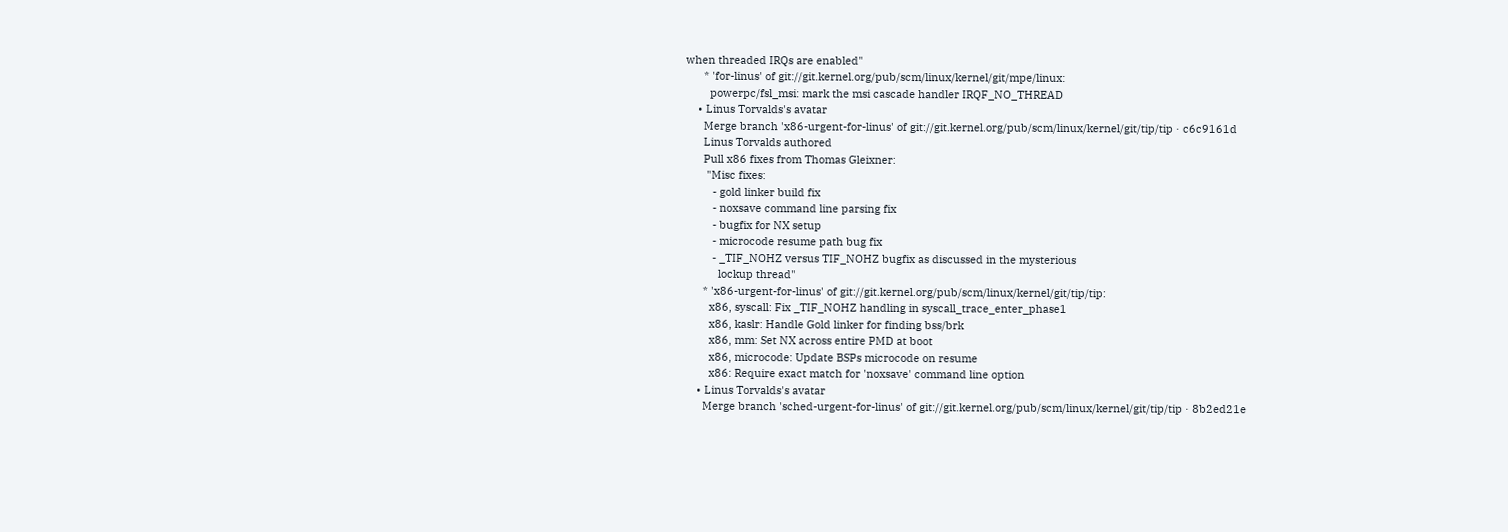when threaded IRQs are enabled"
      * 'for-linus' of git://git.kernel.org/pub/scm/linux/kernel/git/mpe/linux:
        powerpc/fsl_msi: mark the msi cascade handler IRQF_NO_THREAD
    • Linus Torvalds's avatar
      Merge branch 'x86-urgent-for-linus' of git://git.kernel.org/pub/scm/linux/kernel/git/tip/tip · c6c9161d
      Linus Torvalds authored
      Pull x86 fixes from Thomas Gleixner:
       "Misc fixes:
         - gold linker build fix
         - noxsave command line parsing fix
         - bugfix for NX setup
         - microcode resume path bug fix
         - _TIF_NOHZ versus TIF_NOHZ bugfix as discussed in the mysterious
           lockup thread"
      * 'x86-urgent-for-linus' of git://git.kernel.org/pub/scm/linux/kernel/git/tip/tip:
        x86, syscall: Fix _TIF_NOHZ handling in syscall_trace_enter_phase1
        x86, kaslr: Handle Gold linker for finding bss/brk
        x86, mm: Set NX across entire PMD at boot
        x86, microcode: Update BSPs microcode on resume
        x86: Require exact match for 'noxsave' command line option
    • Linus Torvalds's avatar
      Merge branch 'sched-urgent-for-linus' of git://git.kernel.org/pub/scm/linux/kernel/git/tip/tip · 8b2ed21e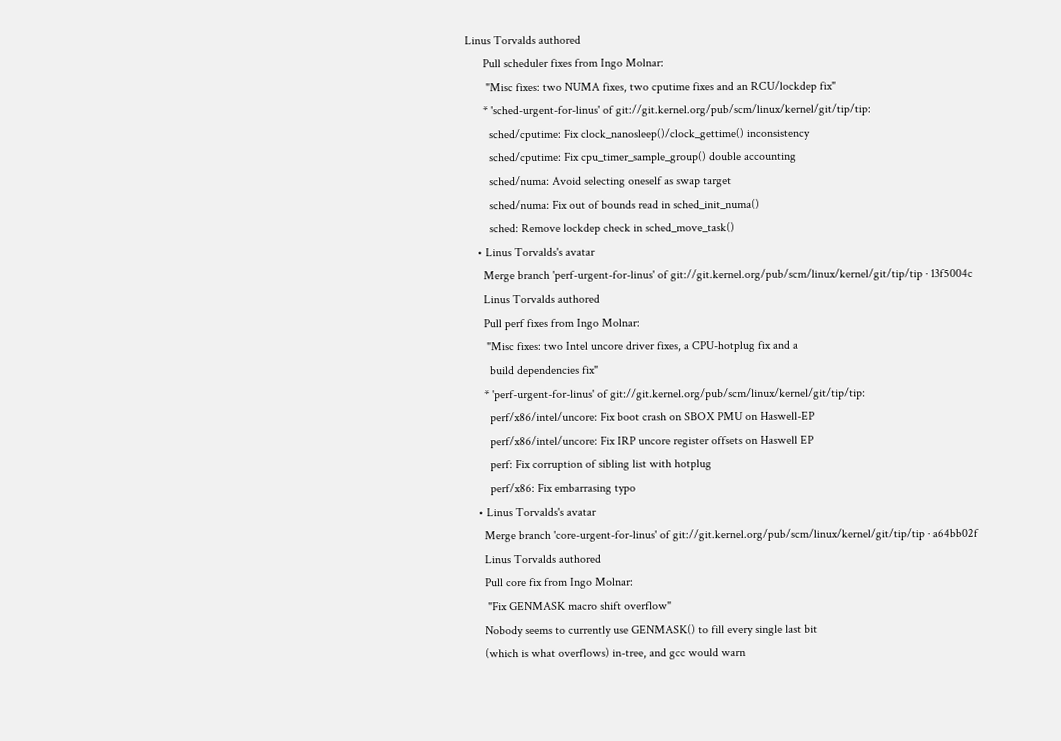Linus Torvalds authored
      Pull scheduler fixes from Ingo Molnar:
       "Misc fixes: two NUMA fixes, two cputime fixes and an RCU/lockdep fix"
      * 'sched-urgent-for-linus' of git://git.kernel.org/pub/scm/linux/kernel/git/tip/tip:
        sched/cputime: Fix clock_nanosleep()/clock_gettime() inconsistency
        sched/cputime: Fix cpu_timer_sample_group() double accounting
        sched/numa: Avoid selecting oneself as swap target
        sched/numa: Fix out of bounds read in sched_init_numa()
        sched: Remove lockdep check in sched_move_task()
    • Linus Torvalds's avatar
      Merge branch 'perf-urgent-for-linus' of git://git.kernel.org/pub/scm/linux/kernel/git/tip/tip · 13f5004c
      Linus Torvalds authored
      Pull perf fixes from Ingo Molnar:
       "Misc fixes: two Intel uncore driver fixes, a CPU-hotplug fix and a
        build dependencies fix"
      * 'perf-urgent-for-linus' of git://git.kernel.org/pub/scm/linux/kernel/git/tip/tip:
        perf/x86/intel/uncore: Fix boot crash on SBOX PMU on Haswell-EP
        perf/x86/intel/uncore: Fix IRP uncore register offsets on Haswell EP
        perf: Fix corruption of sibling list with hotplug
        perf/x86: Fix embarrasing typo
    • Linus Torvalds's avatar
      Merge branch 'core-urgent-for-linus' of git://git.kernel.org/pub/scm/linux/kernel/git/tip/tip · a64bb02f
      Linus Torvalds authored
      Pull core fix from Ingo Molnar:
       "Fix GENMASK macro shift overflow"
      Nobody seems to currently use GENMASK() to fill every single last bit
      (which is what overflows) in-tree, and gcc would warn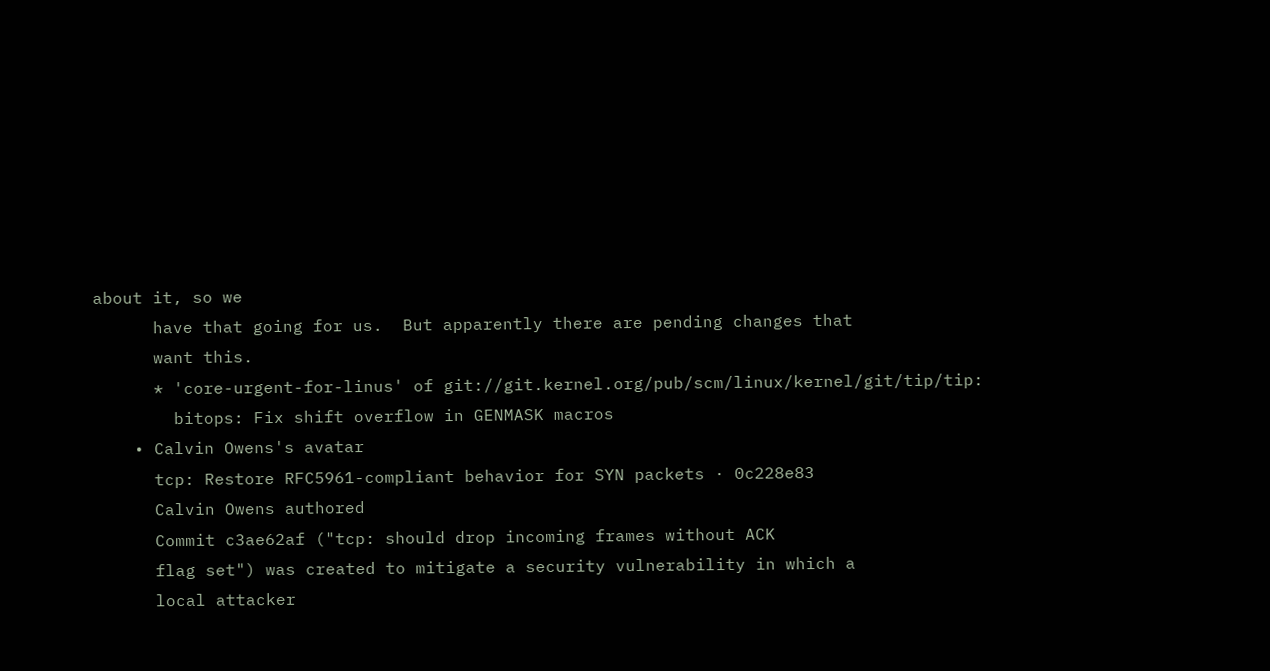about it, so we
      have that going for us.  But apparently there are pending changes that
      want this.
      * 'core-urgent-for-linus' of git://git.kernel.org/pub/scm/linux/kernel/git/tip/tip:
        bitops: Fix shift overflow in GENMASK macros
    • Calvin Owens's avatar
      tcp: Restore RFC5961-compliant behavior for SYN packets · 0c228e83
      Calvin Owens authored
      Commit c3ae62af ("tcp: should drop incoming frames without ACK
      flag set") was created to mitigate a security vulnerability in which a
      local attacker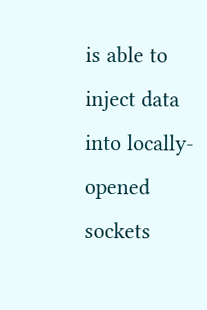is able to inject data into locally-opened sockets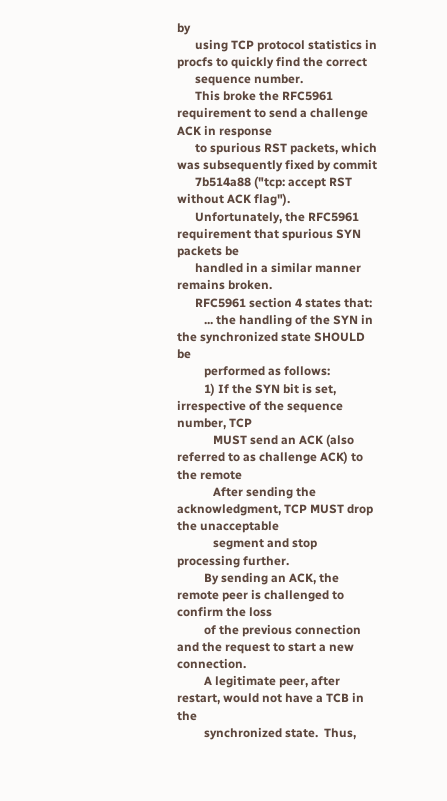by
      using TCP protocol statistics in procfs to quickly find the correct
      sequence number.
      This broke the RFC5961 requirement to send a challenge ACK in response
      to spurious RST packets, which was subsequently fixed by commit
      7b514a88 ("tcp: accept RST without ACK flag").
      Unfortunately, the RFC5961 requirement that spurious SYN packets be
      handled in a similar manner remains broken.
      RFC5961 section 4 states that:
         ... the handling of the SYN in the synchronized state SHOULD be
         performed as follows:
         1) If the SYN bit is set, irrespective of the sequence number, TCP
            MUST send an ACK (also referred to as challenge ACK) to the remote
            After sending the acknowledgment, TCP MUST drop the unacceptable
            segment and stop processing further.
         By sending an ACK, the remote peer is challenged to confirm the loss
         of the previous connection and the request to start a new connection.
         A legitimate peer, after restart, would not have a TCB in the
         synchronized state.  Thus,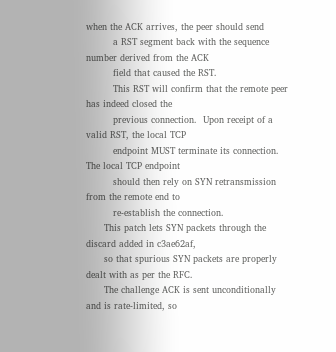when the ACK arrives, the peer should send
         a RST segment back with the sequence number derived from the ACK
         field that caused the RST.
         This RST will confirm that the remote peer has indeed closed the
         previous connection.  Upon receipt of a valid RST, the local TCP
         endpoint MUST terminate its connection.  The local TCP endpoint
         should then rely on SYN retransmission from the remote end to
         re-establish the connection.
      This patch lets SYN packets through the discard added in c3ae62af,
      so that spurious SYN packets are properly dealt with as per the RFC.
      The challenge ACK is sent unconditionally and is rate-limited, so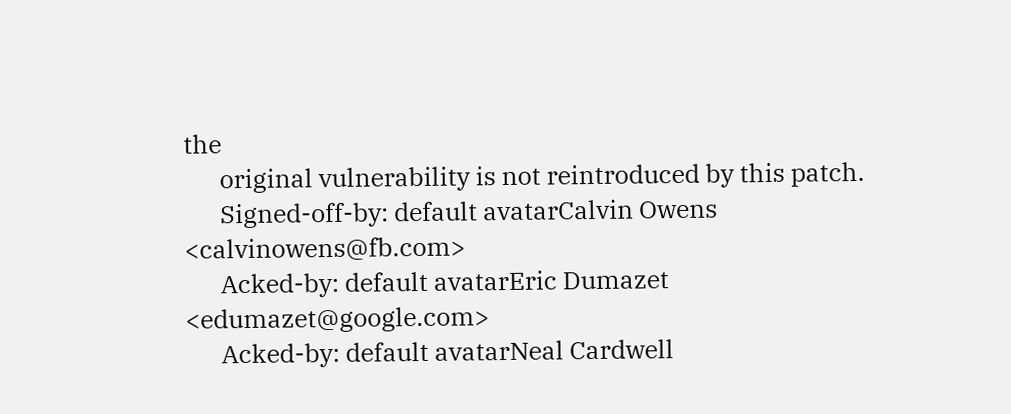the
      original vulnerability is not reintroduced by this patch.
      Signed-off-by: default avatarCalvin Owens <calvinowens@fb.com>
      Acked-by: default avatarEric Dumazet <edumazet@google.com>
      Acked-by: default avatarNeal Cardwell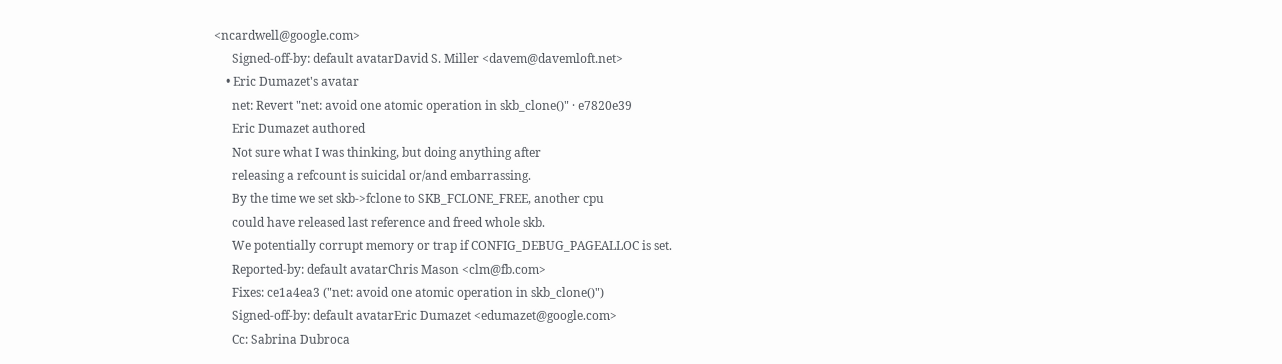<ncardwell@google.com>
      Signed-off-by: default avatarDavid S. Miller <davem@davemloft.net>
    • Eric Dumazet's avatar
      net: Revert "net: avoid one atomic operation in skb_clone()" · e7820e39
      Eric Dumazet authored
      Not sure what I was thinking, but doing anything after
      releasing a refcount is suicidal or/and embarrassing.
      By the time we set skb->fclone to SKB_FCLONE_FREE, another cpu
      could have released last reference and freed whole skb.
      We potentially corrupt memory or trap if CONFIG_DEBUG_PAGEALLOC is set.
      Reported-by: default avatarChris Mason <clm@fb.com>
      Fixes: ce1a4ea3 ("net: avoid one atomic operation in skb_clone()")
      Signed-off-by: default avatarEric Dumazet <edumazet@google.com>
      Cc: Sabrina Dubroca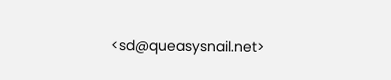<sd@queasysnail.net>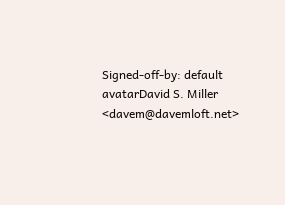Signed-off-by: default avatarDavid S. Miller <davem@davemloft.net>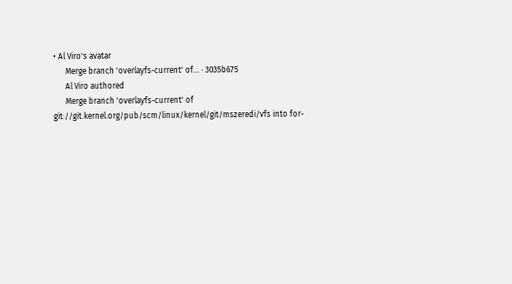• Al Viro's avatar
      Merge branch 'overlayfs-current' of... · 3035b675
      Al Viro authored
      Merge branch 'overlayfs-current' of git://git.kernel.org/pub/scm/linux/kernel/git/mszeredi/vfs into for-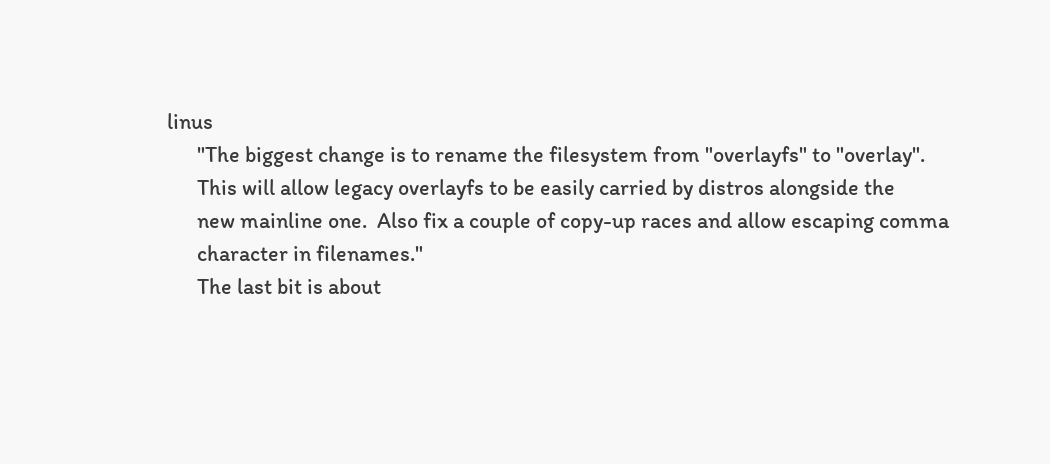linus
      "The biggest change is to rename the filesystem from "overlayfs" to "overlay".
      This will allow legacy overlayfs to be easily carried by distros alongside the
      new mainline one.  Also fix a couple of copy-up races and allow escaping comma
      character in filenames."
      The last bit is about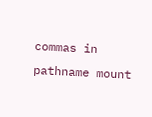commas in pathname mount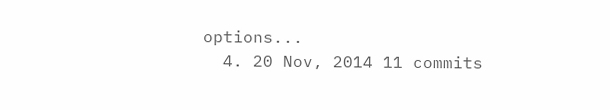options...
  4. 20 Nov, 2014 11 commits